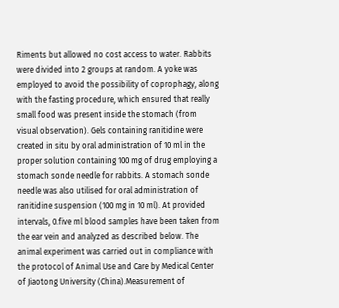Riments but allowed no cost access to water. Rabbits were divided into 2 groups at random. A yoke was employed to avoid the possibility of coprophagy, along with the fasting procedure, which ensured that really small food was present inside the stomach (from visual observation). Gels containing ranitidine were created in situ by oral administration of 10 ml in the proper solution containing 100 mg of drug employing a stomach sonde needle for rabbits. A stomach sonde needle was also utilised for oral administration of ranitidine suspension (100 mg in 10 ml). At provided intervals, 0.five ml blood samples have been taken from the ear vein and analyzed as described below. The animal experiment was carried out in compliance with the protocol of Animal Use and Care by Medical Center of Jiaotong University (China).Measurement of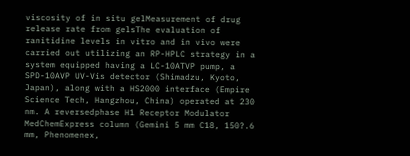viscosity of in situ gelMeasurement of drug release rate from gelsThe evaluation of ranitidine levels in vitro and in vivo were carried out utilizing an RP-HPLC strategy in a system equipped having a LC-10ATVP pump, a SPD-10AVP UV-Vis detector (Shimadzu, Kyoto, Japan), along with a HS2000 interface (Empire Science Tech, Hangzhou, China) operated at 230 nm. A reversedphase H1 Receptor Modulator MedChemExpress column (Gemini 5 mm C18, 150?.6 mm, Phenomenex,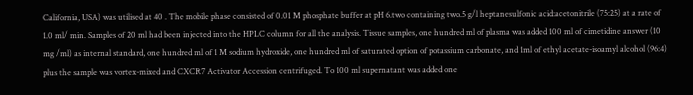California, USA) was utilised at 40 . The mobile phase consisted of 0.01 M phosphate buffer at pH 6.two containing two.5 g/l heptanesulfonic acid:acetonitrile (75:25) at a rate of 1.0 ml/ min. Samples of 20 ml had been injected into the HPLC column for all the analysis. Tissue samples, one hundred ml of plasma was added 100 ml of cimetidine answer (10 mg /ml) as internal standard, one hundred ml of 1 M sodium hydroxide, one hundred ml of saturated option of potassium carbonate, and 1ml of ethyl acetate-isoamyl alcohol (96:4) plus the sample was vortex-mixed and CXCR7 Activator Accession centrifuged. To 100 ml supernatant was added one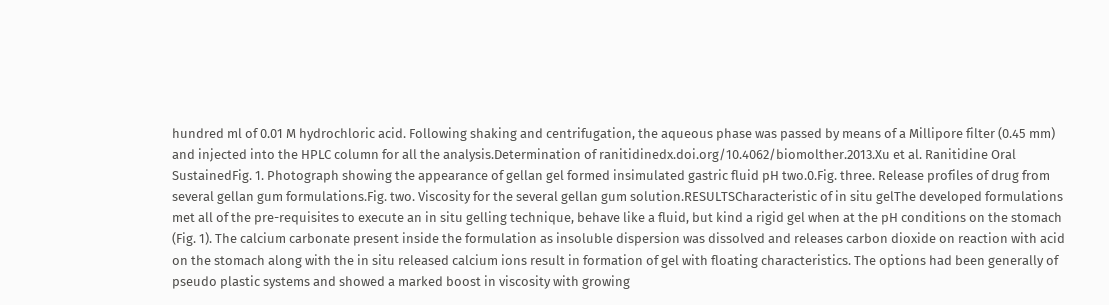hundred ml of 0.01 M hydrochloric acid. Following shaking and centrifugation, the aqueous phase was passed by means of a Millipore filter (0.45 mm) and injected into the HPLC column for all the analysis.Determination of ranitidinedx.doi.org/10.4062/biomolther.2013.Xu et al. Ranitidine Oral SustainedFig. 1. Photograph showing the appearance of gellan gel formed insimulated gastric fluid pH two.0.Fig. three. Release profiles of drug from several gellan gum formulations.Fig. two. Viscosity for the several gellan gum solution.RESULTSCharacteristic of in situ gelThe developed formulations met all of the pre-requisites to execute an in situ gelling technique, behave like a fluid, but kind a rigid gel when at the pH conditions on the stomach (Fig. 1). The calcium carbonate present inside the formulation as insoluble dispersion was dissolved and releases carbon dioxide on reaction with acid on the stomach along with the in situ released calcium ions result in formation of gel with floating characteristics. The options had been generally of pseudo plastic systems and showed a marked boost in viscosity with growing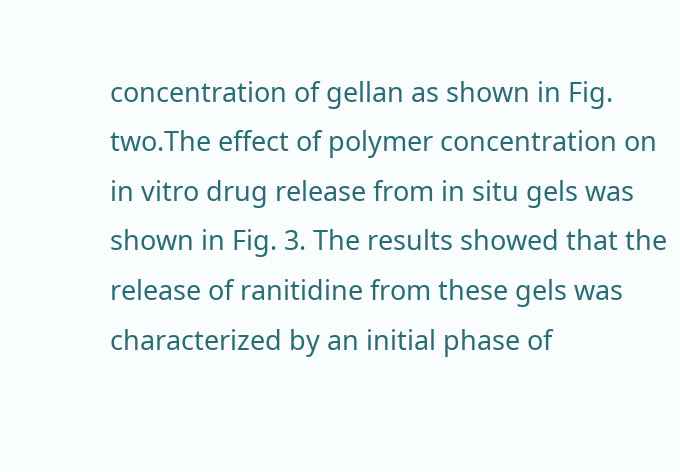concentration of gellan as shown in Fig. two.The effect of polymer concentration on in vitro drug release from in situ gels was shown in Fig. 3. The results showed that the release of ranitidine from these gels was characterized by an initial phase of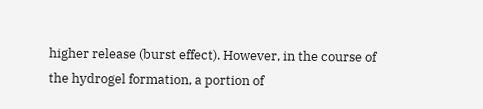higher release (burst effect). However, in the course of the hydrogel formation, a portion of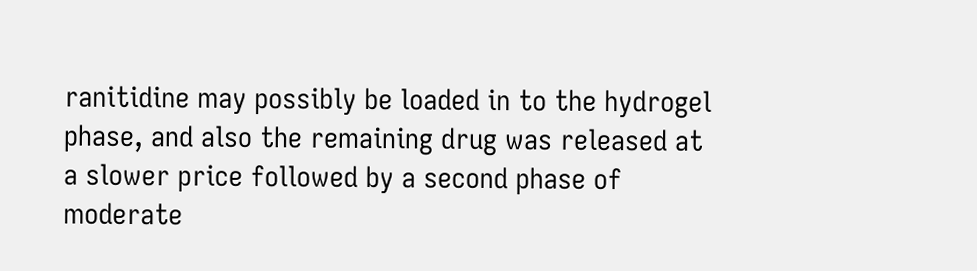ranitidine may possibly be loaded in to the hydrogel phase, and also the remaining drug was released at a slower price followed by a second phase of moderate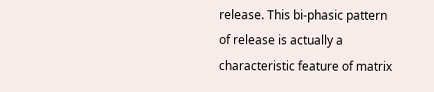release. This bi-phasic pattern of release is actually a characteristic feature of matrix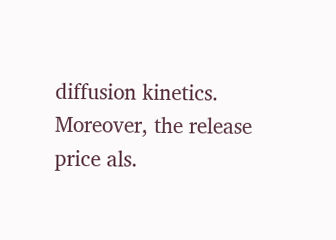diffusion kinetics. Moreover, the release price als.